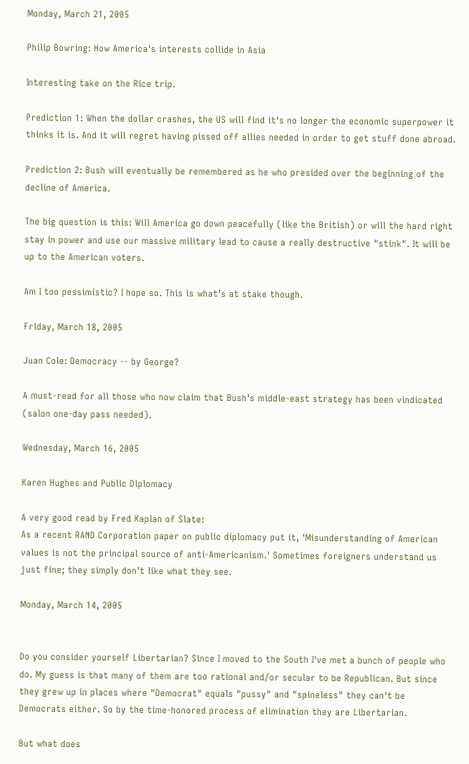Monday, March 21, 2005

Philip Bowring: How America's interests collide in Asia

Interesting take on the Rice trip.

Prediction 1: When the dollar crashes, the US will find it's no longer the economic superpower it thinks it is. And it will regret having pissed off allies needed in order to get stuff done abroad.

Prediction 2: Bush will eventually be remembered as he who presided over the beginning of the decline of America.

The big question is this: Will America go down peacefully (like the British) or will the hard right stay in power and use our massive military lead to cause a really destructive "stink". It will be up to the American voters.

Am I too pessimistic? I hope so. This is what's at stake though.

Friday, March 18, 2005

Juan Cole: Democracy -- by George?

A must-read for all those who now claim that Bush's middle-east strategy has been vindicated (salon one-day pass needed).

Wednesday, March 16, 2005

Karen Hughes and Public Diplomacy

A very good read by Fred Kaplan of Slate:
As a recent RAND Corporation paper on public diplomacy put it, 'Misunderstanding of American values is not the principal source of anti-Americanism.' Sometimes foreigners understand us just fine; they simply don't like what they see.

Monday, March 14, 2005


Do you consider yourself Libertarian? Since I moved to the South I've met a bunch of people who do. My guess is that many of them are too rational and/or secular to be Republican. But since they grew up in places where "Democrat" equals "pussy" and "spineless" they can't be Democrats either. So by the time-honored process of elimination they are Libertarian.

But what does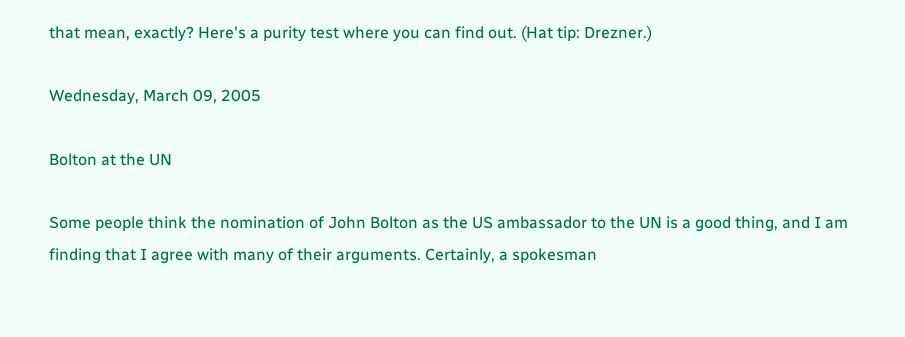that mean, exactly? Here's a purity test where you can find out. (Hat tip: Drezner.)

Wednesday, March 09, 2005

Bolton at the UN

Some people think the nomination of John Bolton as the US ambassador to the UN is a good thing, and I am finding that I agree with many of their arguments. Certainly, a spokesman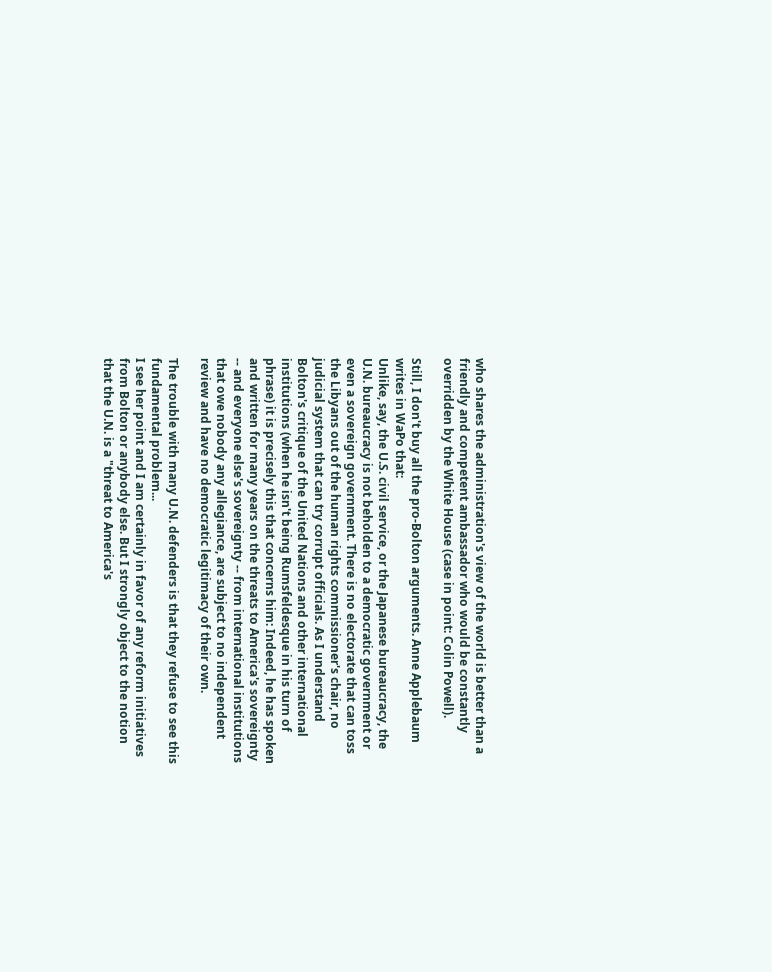who shares the administration's view of the world is better than a friendly and competent ambassador who would be constantly overridden by the White House (case in point: Colin Powell).

Still, I don't buy all the pro-Bolton arguments. Anne Applebaum writes in WaPo that:
Unlike, say, the U.S. civil service, or the Japanese bureaucracy, the U.N. bureaucracy is not beholden to a democratic government or even a sovereign government. There is no electorate that can toss the Libyans out of the human rights commissioner's chair, no judicial system that can try corrupt officials. As I understand Bolton's critique of the United Nations and other international institutions (when he isn't being Rumsfeldesque in his turn of phrase) it is precisely this that concerns him: Indeed, he has spoken and written for many years on the threats to America's sovereignty -- and everyone else's sovereignty -- from international institutions that owe nobody any allegiance, are subject to no independent review and have no democratic legitimacy of their own.

The trouble with many U.N. defenders is that they refuse to see this fundamental problem...
I see her point and I am certainly in favor of any reform initiatives from Bolton or anybody else. But I strongly object to the notion that the U.N. is a "threat to America's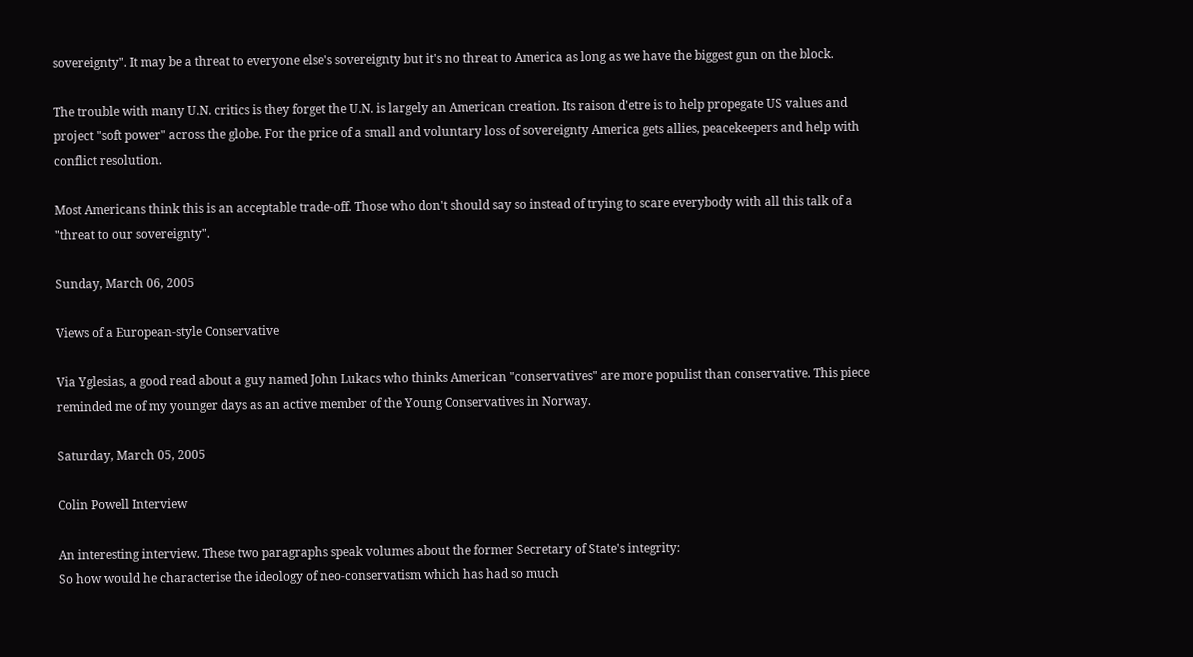sovereignty". It may be a threat to everyone else's sovereignty but it's no threat to America as long as we have the biggest gun on the block.

The trouble with many U.N. critics is they forget the U.N. is largely an American creation. Its raison d'etre is to help propegate US values and project "soft power" across the globe. For the price of a small and voluntary loss of sovereignty America gets allies, peacekeepers and help with conflict resolution.

Most Americans think this is an acceptable trade-off. Those who don't should say so instead of trying to scare everybody with all this talk of a "threat to our sovereignty".

Sunday, March 06, 2005

Views of a European-style Conservative

Via Yglesias, a good read about a guy named John Lukacs who thinks American "conservatives" are more populist than conservative. This piece reminded me of my younger days as an active member of the Young Conservatives in Norway.

Saturday, March 05, 2005

Colin Powell Interview

An interesting interview. These two paragraphs speak volumes about the former Secretary of State's integrity:
So how would he characterise the ideology of neo-conservatism which has had so much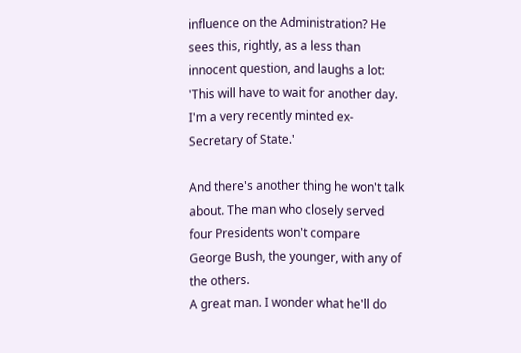influence on the Administration? He sees this, rightly, as a less than innocent question, and laughs a lot: 'This will have to wait for another day. I'm a very recently minted ex-Secretary of State.'

And there's another thing he won't talk about. The man who closely served four Presidents won't compare George Bush, the younger, with any of the others.
A great man. I wonder what he'll do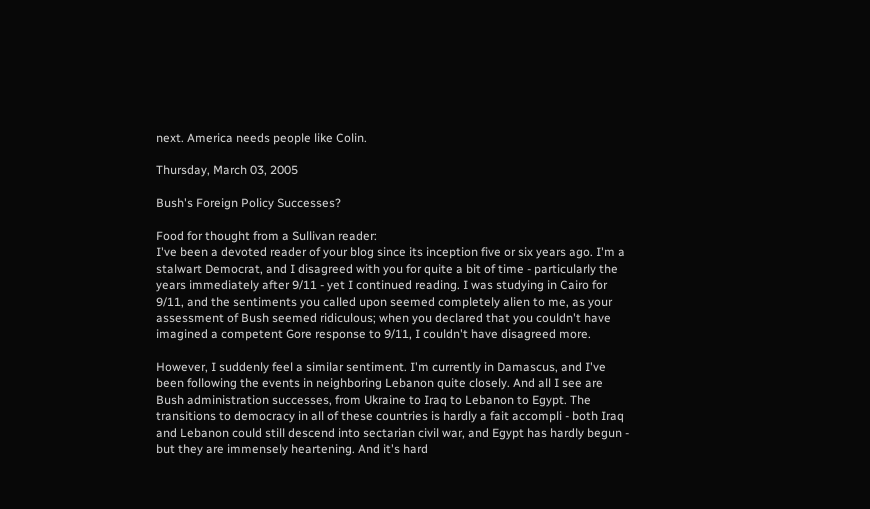next. America needs people like Colin.

Thursday, March 03, 2005

Bush's Foreign Policy Successes?

Food for thought from a Sullivan reader:
I've been a devoted reader of your blog since its inception five or six years ago. I'm a stalwart Democrat, and I disagreed with you for quite a bit of time - particularly the years immediately after 9/11 - yet I continued reading. I was studying in Cairo for 9/11, and the sentiments you called upon seemed completely alien to me, as your assessment of Bush seemed ridiculous; when you declared that you couldn't have imagined a competent Gore response to 9/11, I couldn't have disagreed more.

However, I suddenly feel a similar sentiment. I'm currently in Damascus, and I've been following the events in neighboring Lebanon quite closely. And all I see are Bush administration successes, from Ukraine to Iraq to Lebanon to Egypt. The transitions to democracy in all of these countries is hardly a fait accompli - both Iraq and Lebanon could still descend into sectarian civil war, and Egypt has hardly begun - but they are immensely heartening. And it's hard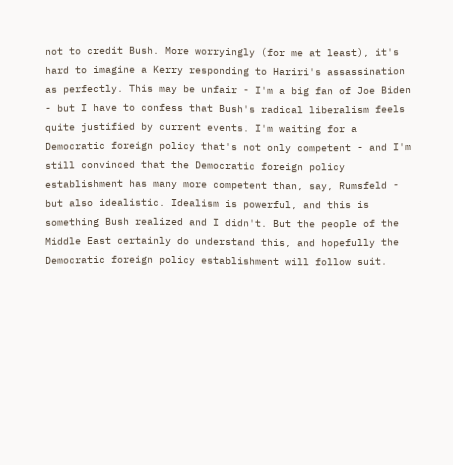not to credit Bush. More worryingly (for me at least), it's hard to imagine a Kerry responding to Hariri's assassination as perfectly. This may be unfair - I'm a big fan of Joe Biden - but I have to confess that Bush's radical liberalism feels quite justified by current events. I'm waiting for a Democratic foreign policy that's not only competent - and I'm still convinced that the Democratic foreign policy establishment has many more competent than, say, Rumsfeld - but also idealistic. Idealism is powerful, and this is something Bush realized and I didn't. But the people of the Middle East certainly do understand this, and hopefully the Democratic foreign policy establishment will follow suit.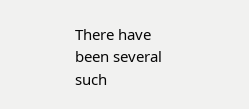There have been several such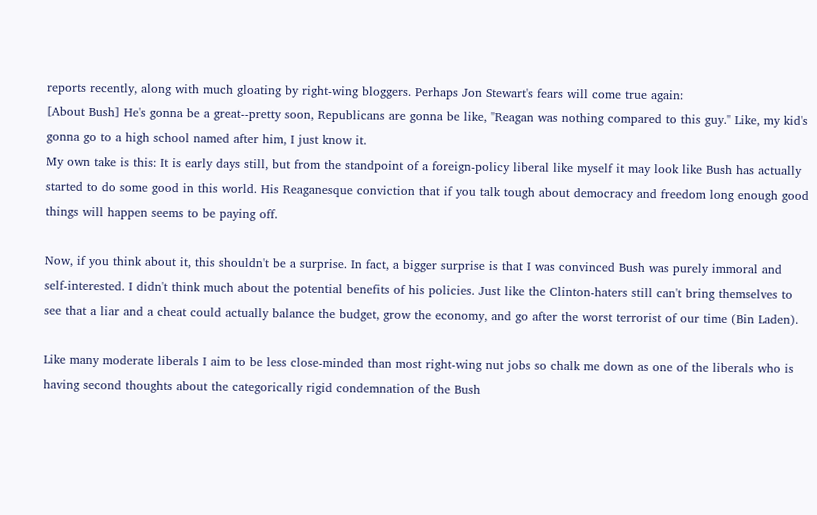reports recently, along with much gloating by right-wing bloggers. Perhaps Jon Stewart's fears will come true again:
[About Bush] He's gonna be a great--pretty soon, Republicans are gonna be like, "Reagan was nothing compared to this guy." Like, my kid's gonna go to a high school named after him, I just know it.
My own take is this: It is early days still, but from the standpoint of a foreign-policy liberal like myself it may look like Bush has actually started to do some good in this world. His Reaganesque conviction that if you talk tough about democracy and freedom long enough good things will happen seems to be paying off.

Now, if you think about it, this shouldn't be a surprise. In fact, a bigger surprise is that I was convinced Bush was purely immoral and self-interested. I didn't think much about the potential benefits of his policies. Just like the Clinton-haters still can't bring themselves to see that a liar and a cheat could actually balance the budget, grow the economy, and go after the worst terrorist of our time (Bin Laden).

Like many moderate liberals I aim to be less close-minded than most right-wing nut jobs so chalk me down as one of the liberals who is having second thoughts about the categorically rigid condemnation of the Bush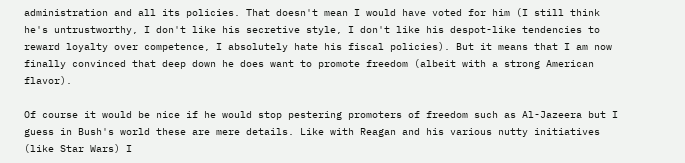administration and all its policies. That doesn't mean I would have voted for him (I still think he's untrustworthy, I don't like his secretive style, I don't like his despot-like tendencies to reward loyalty over competence, I absolutely hate his fiscal policies). But it means that I am now finally convinced that deep down he does want to promote freedom (albeit with a strong American flavor).

Of course it would be nice if he would stop pestering promoters of freedom such as Al-Jazeera but I guess in Bush's world these are mere details. Like with Reagan and his various nutty initiatives (like Star Wars) I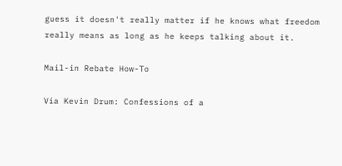guess it doesn't really matter if he knows what freedom really means as long as he keeps talking about it.

Mail-in Rebate How-To

Via Kevin Drum: Confessions of a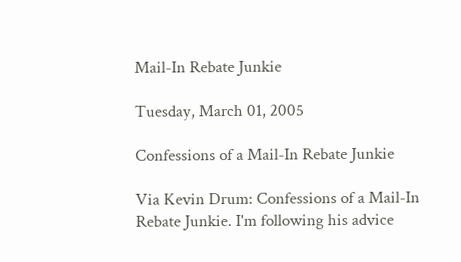Mail-In Rebate Junkie

Tuesday, March 01, 2005

Confessions of a Mail-In Rebate Junkie

Via Kevin Drum: Confessions of a Mail-In Rebate Junkie. I'm following his advice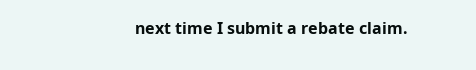next time I submit a rebate claim.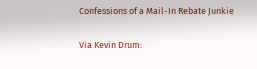Confessions of a Mail-In Rebate Junkie

Via Kevin Drum: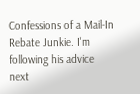Confessions of a Mail-In Rebate Junkie. I'm following his advice next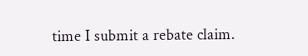time I submit a rebate claim.